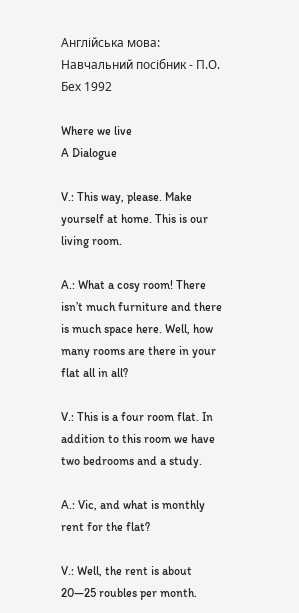Англійська мова: Навчальний посібник - П.О. Бех 1992

Where we live
A Dialogue

V.: This way, please. Make yourself at home. This is our living room.

A.: What a cosy room! There isn’t much furniture and there is much space here. Well, how many rooms are there in your flat all in all?

V.: This is a four room flat. In addition to this room we have two bedrooms and a study.

A.: Vic, and what is monthly rent for the flat?

V.: Well, the rent is about 20—25 roubles per month.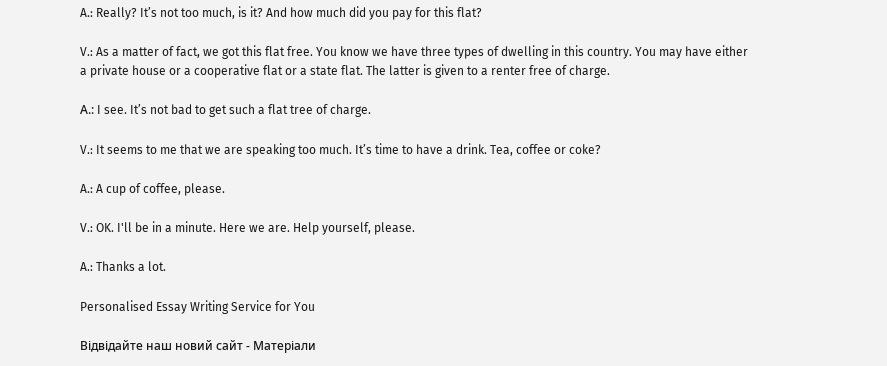A.: Really? It’s not too much, is it? And how much did you pay for this flat?

V.: As a matter of fact, we got this flat free. You know we have three types of dwelling in this country. You may have either a private house or a cooperative flat or a state flat. The latter is given to a renter free of charge.

А.: I see. It’s not bad to get such a flat tree of charge.

V.: It seems to me that we are speaking too much. It’s time to have a drink. Tea, coffee or coke?

A.: A cup of coffee, please.

V.: OK. I'll be in a minute. Here we are. Help yourself, please.

A.: Thanks a lot.

Personalised Essay Writing Service for You

Відвідайте наш новий сайт - Матеріали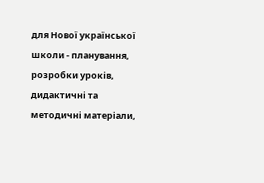для Нової української школи - планування, розробки уроків, дидактичні та методичні матеріали,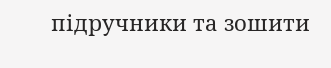підручники та зошити